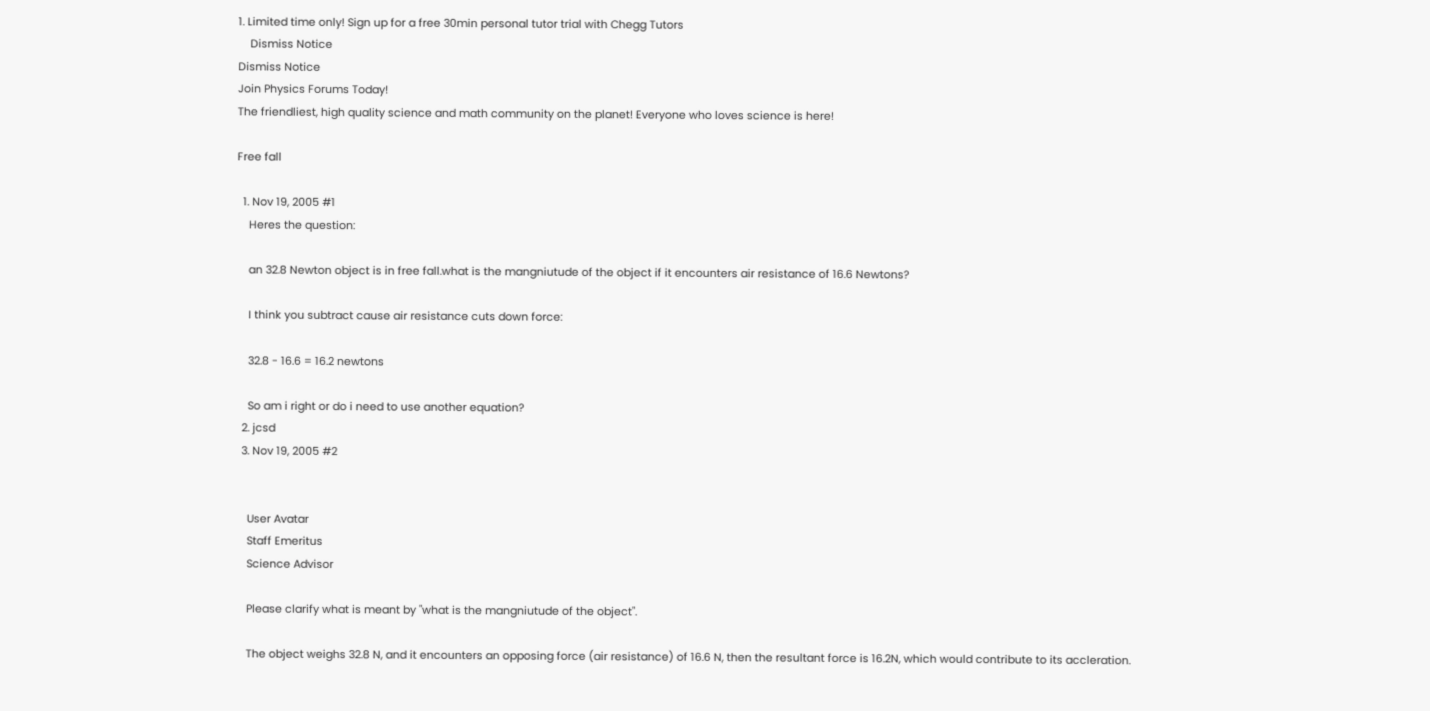1. Limited time only! Sign up for a free 30min personal tutor trial with Chegg Tutors
    Dismiss Notice
Dismiss Notice
Join Physics Forums Today!
The friendliest, high quality science and math community on the planet! Everyone who loves science is here!

Free fall

  1. Nov 19, 2005 #1
    Heres the question:

    an 32.8 Newton object is in free fall.what is the mangniutude of the object if it encounters air resistance of 16.6 Newtons?

    I think you subtract cause air resistance cuts down force:

    32.8 - 16.6 = 16.2 newtons

    So am i right or do i need to use another equation?
  2. jcsd
  3. Nov 19, 2005 #2


    User Avatar
    Staff Emeritus
    Science Advisor

    Please clarify what is meant by "what is the mangniutude of the object".

    The object weighs 32.8 N, and it encounters an opposing force (air resistance) of 16.6 N, then the resultant force is 16.2N, which would contribute to its accleration.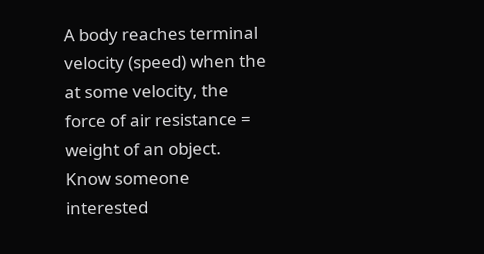A body reaches terminal velocity (speed) when the at some velocity, the force of air resistance = weight of an object.
Know someone interested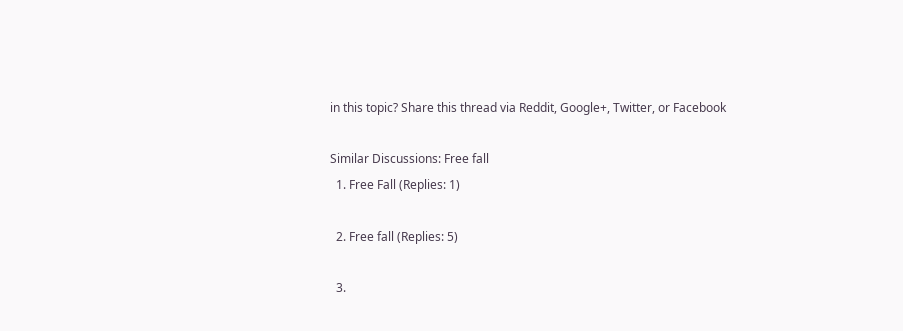in this topic? Share this thread via Reddit, Google+, Twitter, or Facebook

Similar Discussions: Free fall
  1. Free Fall (Replies: 1)

  2. Free fall (Replies: 5)

  3.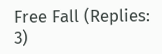Free Fall (Replies: 3)